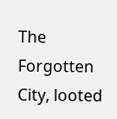The Forgotten City, looted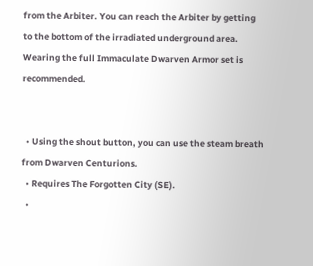from the Arbiter. You can reach the Arbiter by getting to the bottom of the irradiated underground area. Wearing the full Immaculate Dwarven Armor set is recommended.


  • Using the shout button, you can use the steam breath from Dwarven Centurions.
  • Requires The Forgotten City (SE).
  •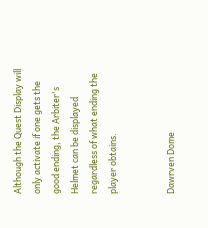Although the Quest Display will only activate if one gets the good ending, the Arbiter's Helmet can be displayed regardless of what ending the player obtains.


Dawrven Dome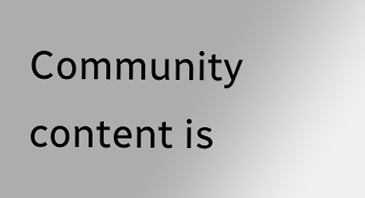Community content is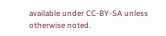available under CC-BY-SA unless otherwise noted.